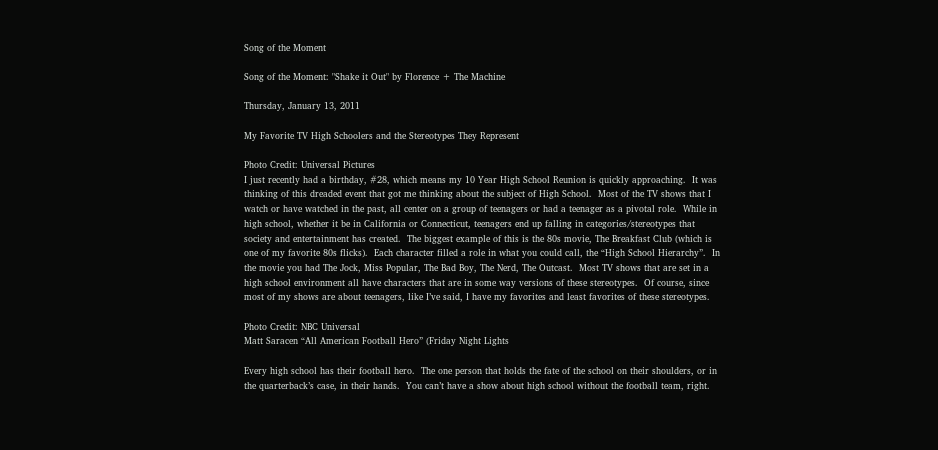Song of the Moment

Song of the Moment: "Shake it Out" by Florence + The Machine

Thursday, January 13, 2011

My Favorite TV High Schoolers and the Stereotypes They Represent

Photo Credit: Universal Pictures
I just recently had a birthday, #28, which means my 10 Year High School Reunion is quickly approaching.  It was thinking of this dreaded event that got me thinking about the subject of High School.  Most of the TV shows that I watch or have watched in the past, all center on a group of teenagers or had a teenager as a pivotal role.  While in high school, whether it be in California or Connecticut, teenagers end up falling in categories/stereotypes that society and entertainment has created.  The biggest example of this is the 80s movie, The Breakfast Club (which is one of my favorite 80s flicks).  Each character filled a role in what you could call, the “High School Hierarchy”.  In the movie you had The Jock, Miss Popular, The Bad Boy, The Nerd, The Outcast.  Most TV shows that are set in a high school environment all have characters that are in some way versions of these stereotypes.  Of course, since most of my shows are about teenagers, like I’ve said, I have my favorites and least favorites of these stereotypes.

Photo Credit: NBC Universal
Matt Saracen “All American Football Hero” (Friday Night Lights

Every high school has their football hero.  The one person that holds the fate of the school on their shoulders, or in the quarterback’s case, in their hands.  You can’t have a show about high school without the football team, right.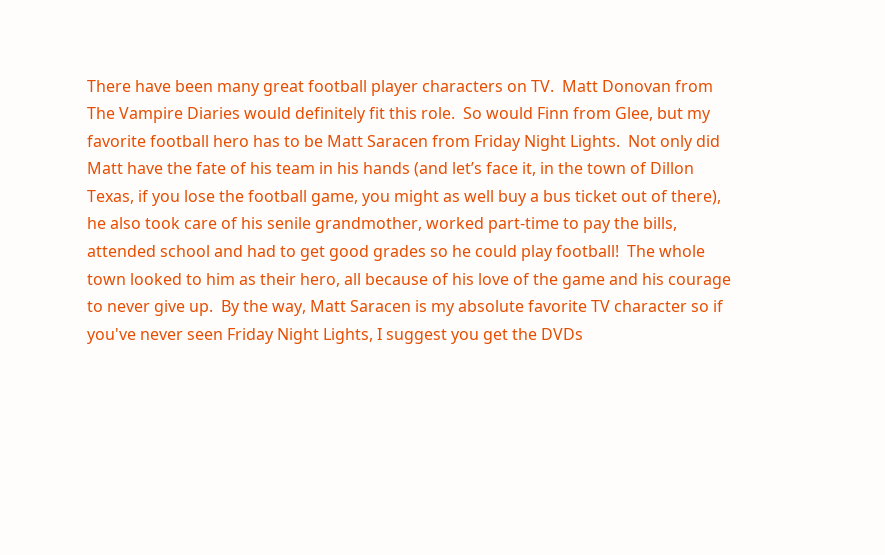There have been many great football player characters on TV.  Matt Donovan from The Vampire Diaries would definitely fit this role.  So would Finn from Glee, but my favorite football hero has to be Matt Saracen from Friday Night Lights.  Not only did Matt have the fate of his team in his hands (and let’s face it, in the town of Dillon Texas, if you lose the football game, you might as well buy a bus ticket out of there), he also took care of his senile grandmother, worked part-time to pay the bills, attended school and had to get good grades so he could play football!  The whole town looked to him as their hero, all because of his love of the game and his courage to never give up.  By the way, Matt Saracen is my absolute favorite TV character so if you've never seen Friday Night Lights, I suggest you get the DVDs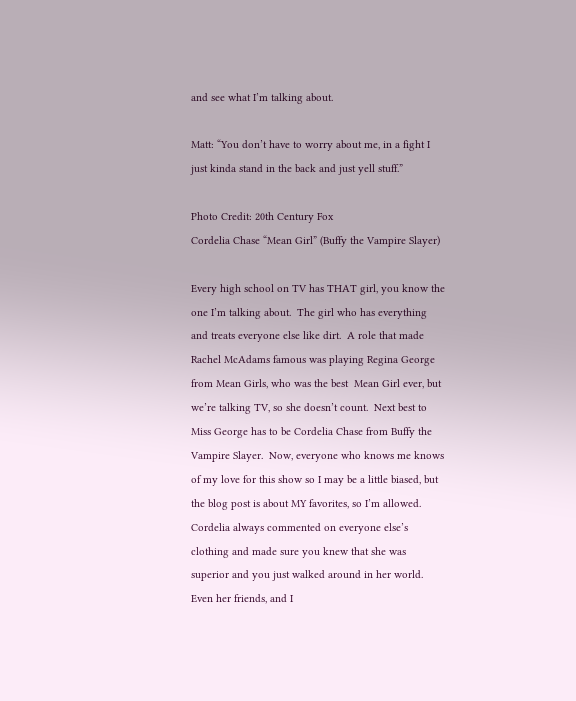and see what I’m talking about.

Matt: “You don’t have to worry about me, in a fight I just kinda stand in the back and just yell stuff.”

Photo Credit: 20th Century Fox
Cordelia Chase “Mean Girl” (Buffy the Vampire Slayer)

Every high school on TV has THAT girl, you know the one I’m talking about.  The girl who has everything and treats everyone else like dirt.  A role that made Rachel McAdams famous was playing Regina George from Mean Girls, who was the best  Mean Girl ever, but we’re talking TV, so she doesn’t count.  Next best to Miss George has to be Cordelia Chase from Buffy the Vampire Slayer.  Now, everyone who knows me knows of my love for this show so I may be a little biased, but the blog post is about MY favorites, so I’m allowed.  Cordelia always commented on everyone else’s clothing and made sure you knew that she was superior and you just walked around in her world.  Even her friends, and I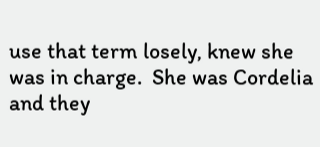use that term losely, knew she was in charge.  She was Cordelia and they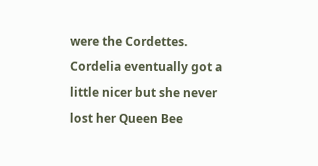were the Cordettes.  Cordelia eventually got a little nicer but she never lost her Queen Bee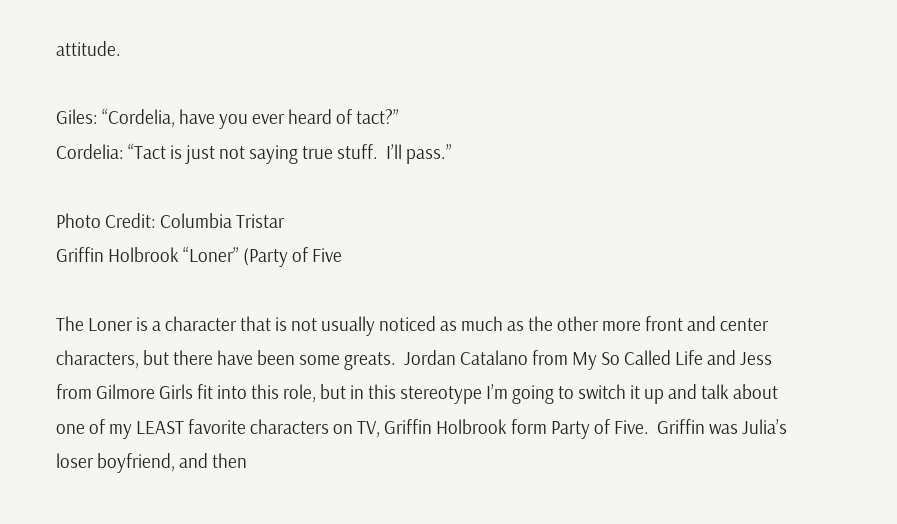attitude.

Giles: “Cordelia, have you ever heard of tact?”
Cordelia: “Tact is just not saying true stuff.  I’ll pass.”

Photo Credit: Columbia Tristar
Griffin Holbrook “Loner” (Party of Five

The Loner is a character that is not usually noticed as much as the other more front and center characters, but there have been some greats.  Jordan Catalano from My So Called Life and Jess from Gilmore Girls fit into this role, but in this stereotype I’m going to switch it up and talk about one of my LEAST favorite characters on TV, Griffin Holbrook form Party of Five.  Griffin was Julia’s loser boyfriend, and then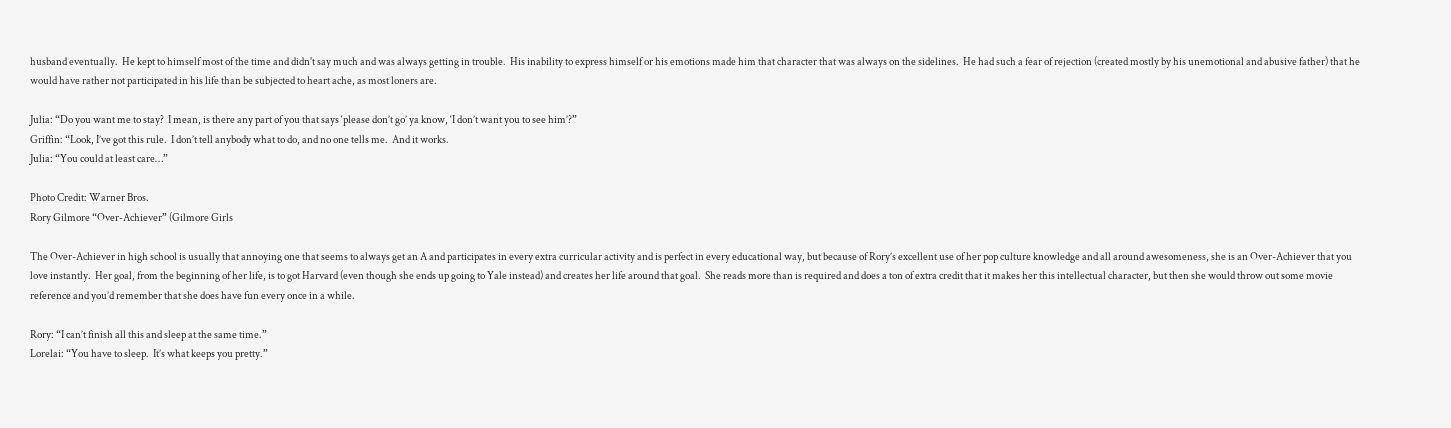husband eventually.  He kept to himself most of the time and didn't say much and was always getting in trouble.  His inability to express himself or his emotions made him that character that was always on the sidelines.  He had such a fear of rejection (created mostly by his unemotional and abusive father) that he would have rather not participated in his life than be subjected to heart ache, as most loners are.

Julia: “Do you want me to stay?  I mean, is there any part of you that says ‘please don’t go’ ya know, ‘I don’t want you to see him’?”
Griffin: “Look, I’ve got this rule.  I don’t tell anybody what to do, and no one tells me.  And it works.
Julia: “You could at least care…”

Photo Credit: Warner Bros.
Rory Gilmore “Over-Achiever” (Gilmore Girls

The Over-Achiever in high school is usually that annoying one that seems to always get an A and participates in every extra curricular activity and is perfect in every educational way, but because of Rory’s excellent use of her pop culture knowledge and all around awesomeness, she is an Over-Achiever that you love instantly.  Her goal, from the beginning of her life, is to got Harvard (even though she ends up going to Yale instead) and creates her life around that goal.  She reads more than is required and does a ton of extra credit that it makes her this intellectual character, but then she would throw out some movie reference and you’d remember that she does have fun every once in a while.

Rory: “I can’t finish all this and sleep at the same time.”
Lorelai: “You have to sleep.  It’s what keeps you pretty.”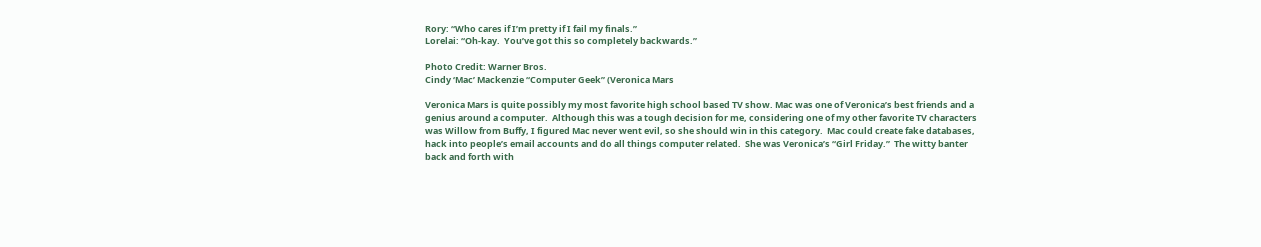Rory: “Who cares if I’m pretty if I fail my finals.”
Lorelai: “Oh-kay.  You’ve got this so completely backwards.”

Photo Credit: Warner Bros.
Cindy ‘Mac’ Mackenzie “Computer Geek” (Veronica Mars

Veronica Mars is quite possibly my most favorite high school based TV show. Mac was one of Veronica’s best friends and a genius around a computer.  Although this was a tough decision for me, considering one of my other favorite TV characters was Willow from Buffy, I figured Mac never went evil, so she should win in this category.  Mac could create fake databases, hack into people’s email accounts and do all things computer related.  She was Veronica’s “Girl Friday.”  The witty banter back and forth with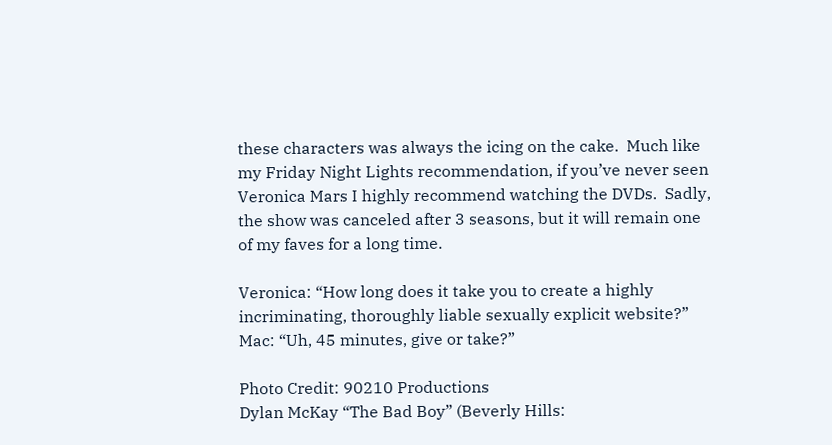these characters was always the icing on the cake.  Much like my Friday Night Lights recommendation, if you’ve never seen Veronica Mars I highly recommend watching the DVDs.  Sadly, the show was canceled after 3 seasons, but it will remain one of my faves for a long time.

Veronica: “How long does it take you to create a highly incriminating, thoroughly liable sexually explicit website?”
Mac: “Uh, 45 minutes, give or take?”

Photo Credit: 90210 Productions
Dylan McKay “The Bad Boy” (Beverly Hills: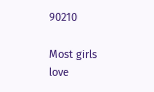90210

Most girls love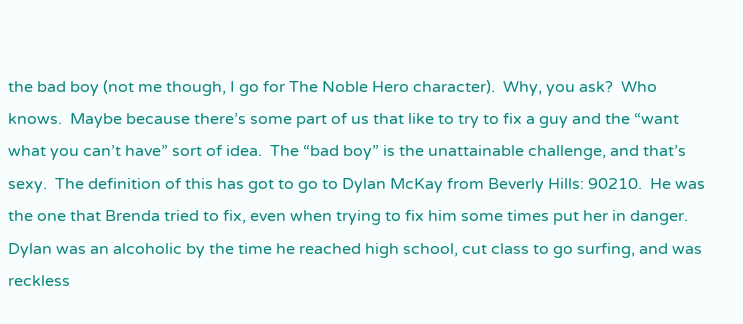the bad boy (not me though, I go for The Noble Hero character).  Why, you ask?  Who knows.  Maybe because there’s some part of us that like to try to fix a guy and the “want what you can’t have” sort of idea.  The “bad boy” is the unattainable challenge, and that’s sexy.  The definition of this has got to go to Dylan McKay from Beverly Hills: 90210.  He was the one that Brenda tried to fix, even when trying to fix him some times put her in danger.  Dylan was an alcoholic by the time he reached high school, cut class to go surfing, and was reckless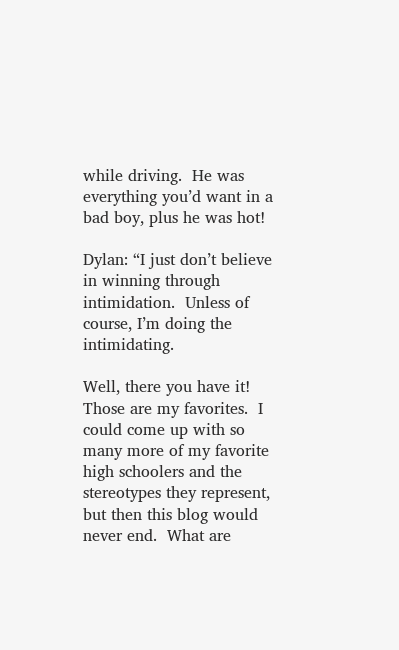while driving.  He was everything you’d want in a bad boy, plus he was hot!

Dylan: “I just don’t believe in winning through intimidation.  Unless of course, I’m doing the intimidating.

Well, there you have it!  Those are my favorites.  I could come up with so many more of my favorite high schoolers and the stereotypes they represent, but then this blog would never end.  What are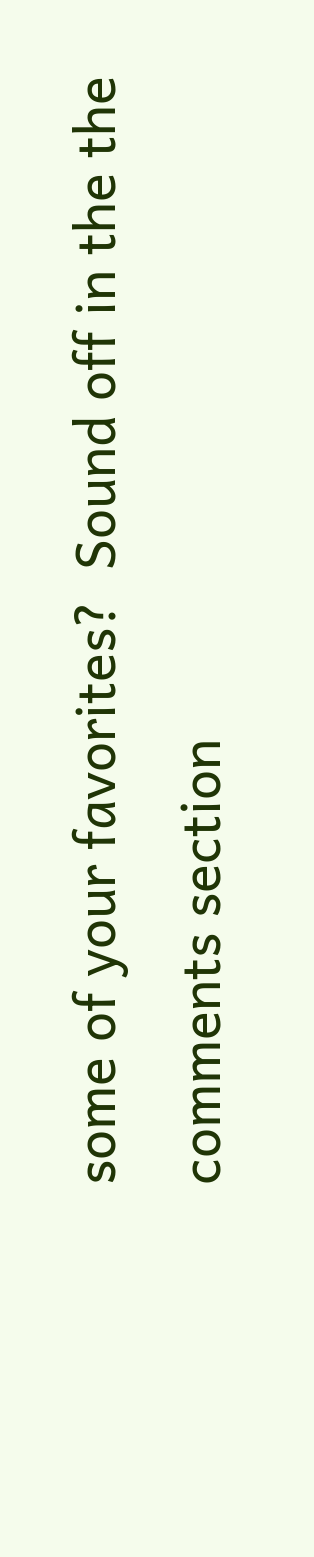some of your favorites?  Sound off in the the comments section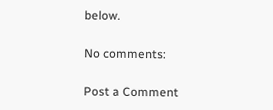below.

No comments:

Post a Comment